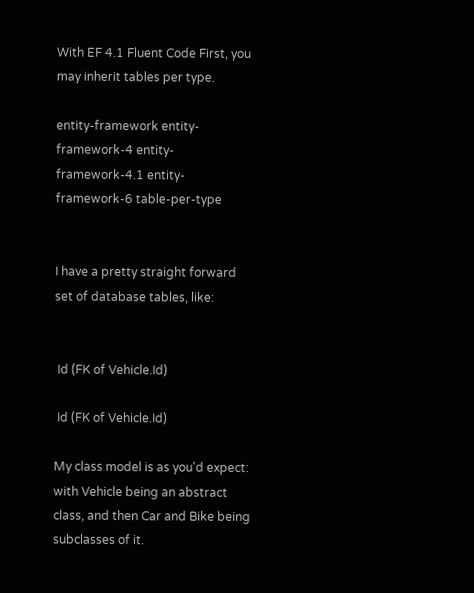With EF 4.1 Fluent Code First, you may inherit tables per type.

entity-framework entity-framework-4 entity-framework-4.1 entity-framework-6 table-per-type


I have a pretty straight forward set of database tables, like:


 Id (FK of Vehicle.Id)

 Id (FK of Vehicle.Id)

My class model is as you'd expect: with Vehicle being an abstract class, and then Car and Bike being subclasses of it.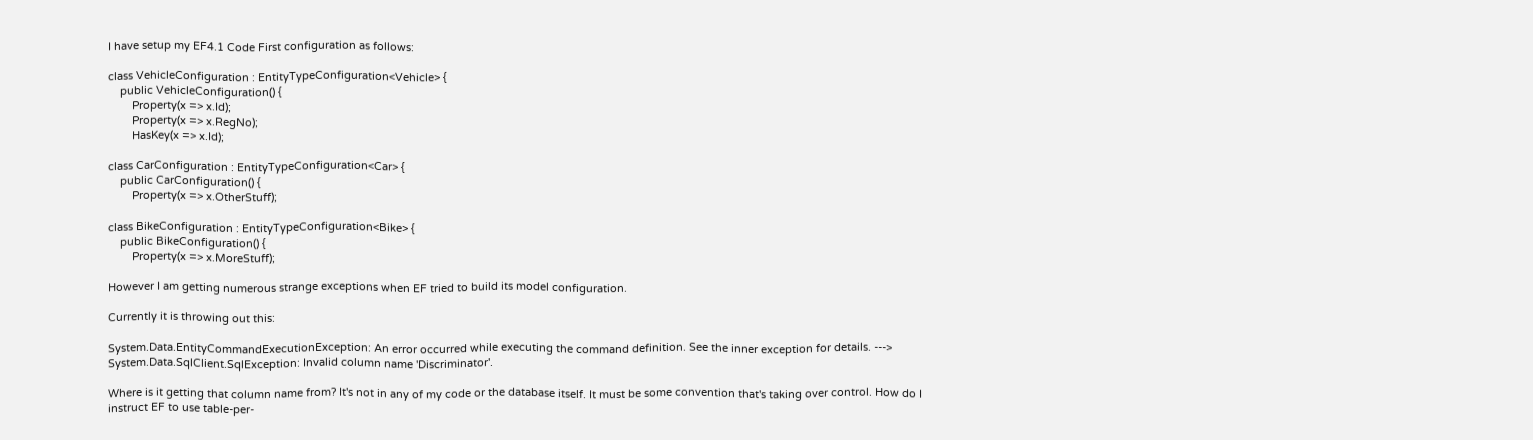I have setup my EF4.1 Code First configuration as follows:

class VehicleConfiguration : EntityTypeConfiguration<Vehicle> {
    public VehicleConfiguration() {
        Property(x => x.Id);
        Property(x => x.RegNo);
        HasKey(x => x.Id);

class CarConfiguration : EntityTypeConfiguration<Car> {
    public CarConfiguration() {
        Property(x => x.OtherStuff);

class BikeConfiguration : EntityTypeConfiguration<Bike> {
    public BikeConfiguration() {
        Property(x => x.MoreStuff);

However I am getting numerous strange exceptions when EF tried to build its model configuration.

Currently it is throwing out this:

System.Data.EntityCommandExecutionException: An error occurred while executing the command definition. See the inner exception for details. ---> System.Data.SqlClient.SqlException: Invalid column name 'Discriminator'.

Where is it getting that column name from? It's not in any of my code or the database itself. It must be some convention that's taking over control. How do I instruct EF to use table-per-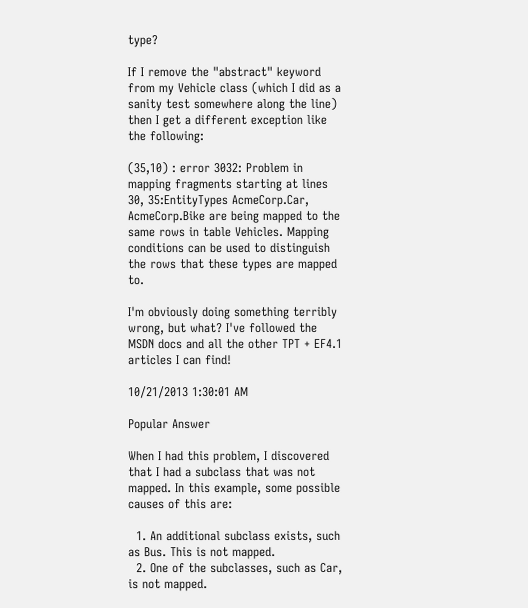type?

If I remove the "abstract" keyword from my Vehicle class (which I did as a sanity test somewhere along the line) then I get a different exception like the following:

(35,10) : error 3032: Problem in mapping fragments starting at lines 30, 35:EntityTypes AcmeCorp.Car, AcmeCorp.Bike are being mapped to the same rows in table Vehicles. Mapping conditions can be used to distinguish the rows that these types are mapped to.

I'm obviously doing something terribly wrong, but what? I've followed the MSDN docs and all the other TPT + EF4.1 articles I can find!

10/21/2013 1:30:01 AM

Popular Answer

When I had this problem, I discovered that I had a subclass that was not mapped. In this example, some possible causes of this are:

  1. An additional subclass exists, such as Bus. This is not mapped.
  2. One of the subclasses, such as Car, is not mapped.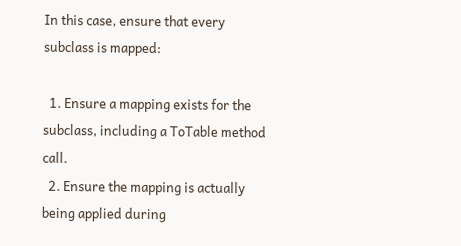In this case, ensure that every subclass is mapped:

  1. Ensure a mapping exists for the subclass, including a ToTable method call.
  2. Ensure the mapping is actually being applied during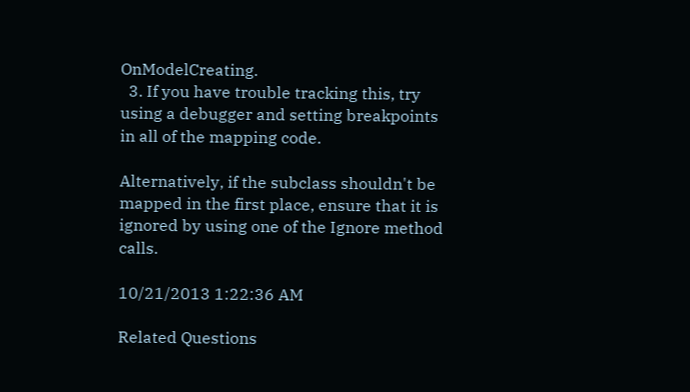OnModelCreating.
  3. If you have trouble tracking this, try using a debugger and setting breakpoints in all of the mapping code.

Alternatively, if the subclass shouldn't be mapped in the first place, ensure that it is ignored by using one of the Ignore method calls.

10/21/2013 1:22:36 AM

Related Questions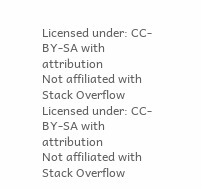Licensed under: CC-BY-SA with attribution
Not affiliated with Stack Overflow
Licensed under: CC-BY-SA with attribution
Not affiliated with Stack Overflow